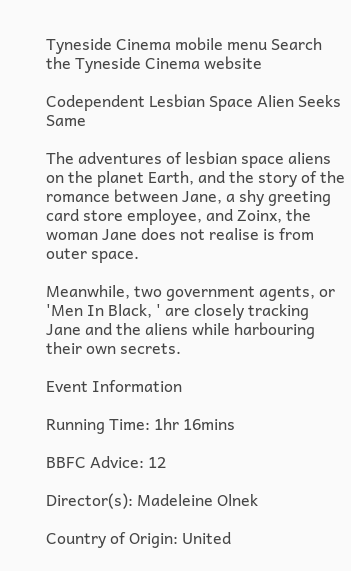Tyneside Cinema mobile menu Search the Tyneside Cinema website

Codependent Lesbian Space Alien Seeks Same

The adventures of lesbian space aliens on the planet Earth, and the story of the romance between Jane, a shy greeting card store employee, and Zoinx, the woman Jane does not realise is from outer space.

Meanwhile, two government agents, or 'Men In Black, ' are closely tracking Jane and the aliens while harbouring their own secrets.

Event Information

Running Time: 1hr 16mins

BBFC Advice: 12

Director(s): Madeleine Olnek

Country of Origin: United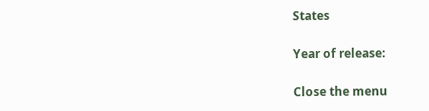States

Year of release:

Close the menu